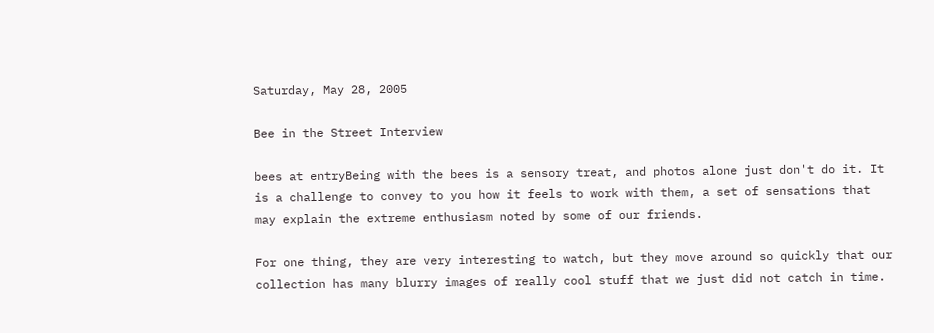Saturday, May 28, 2005

Bee in the Street Interview

bees at entryBeing with the bees is a sensory treat, and photos alone just don't do it. It is a challenge to convey to you how it feels to work with them, a set of sensations that may explain the extreme enthusiasm noted by some of our friends.

For one thing, they are very interesting to watch, but they move around so quickly that our collection has many blurry images of really cool stuff that we just did not catch in time.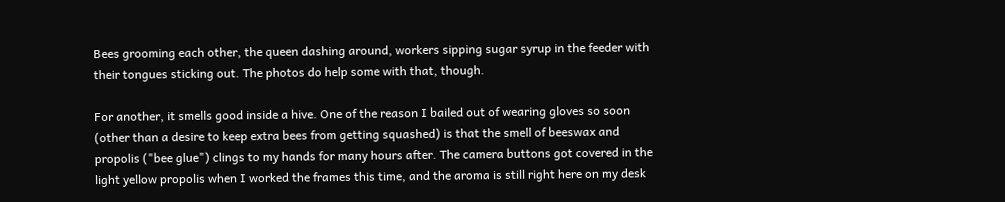Bees grooming each other, the queen dashing around, workers sipping sugar syrup in the feeder with their tongues sticking out. The photos do help some with that, though.

For another, it smells good inside a hive. One of the reason I bailed out of wearing gloves so soon (other than a desire to keep extra bees from getting squashed) is that the smell of beeswax and propolis ("bee glue") clings to my hands for many hours after. The camera buttons got covered in the light yellow propolis when I worked the frames this time, and the aroma is still right here on my desk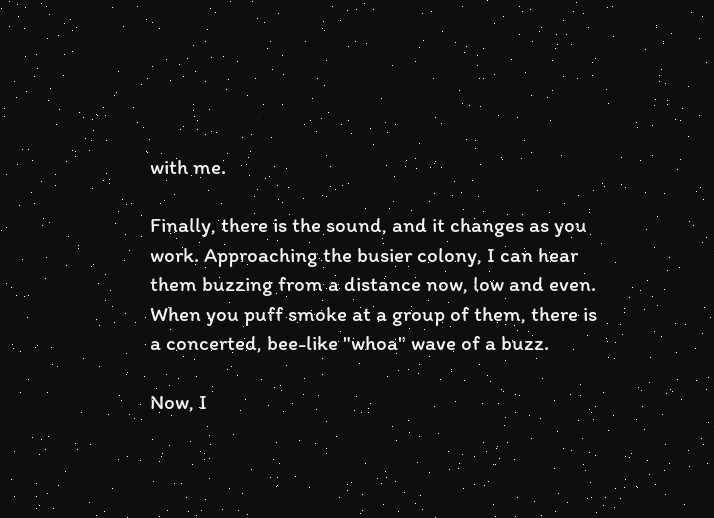with me.

Finally, there is the sound, and it changes as you work. Approaching the busier colony, I can hear them buzzing from a distance now, low and even. When you puff smoke at a group of them, there is a concerted, bee-like "whoa" wave of a buzz.

Now, I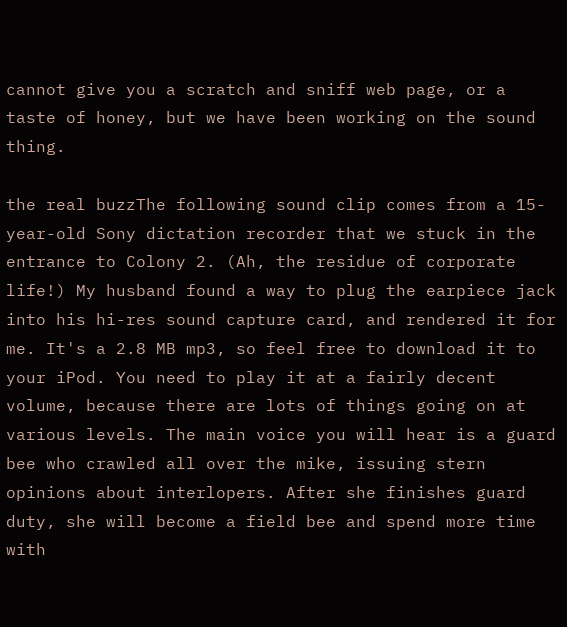cannot give you a scratch and sniff web page, or a taste of honey, but we have been working on the sound thing.

the real buzzThe following sound clip comes from a 15-year-old Sony dictation recorder that we stuck in the entrance to Colony 2. (Ah, the residue of corporate life!) My husband found a way to plug the earpiece jack into his hi-res sound capture card, and rendered it for me. It's a 2.8 MB mp3, so feel free to download it to your iPod. You need to play it at a fairly decent volume, because there are lots of things going on at various levels. The main voice you will hear is a guard bee who crawled all over the mike, issuing stern opinions about interlopers. After she finishes guard duty, she will become a field bee and spend more time with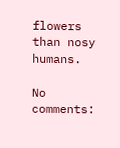flowers than nosy humans.

No comments: